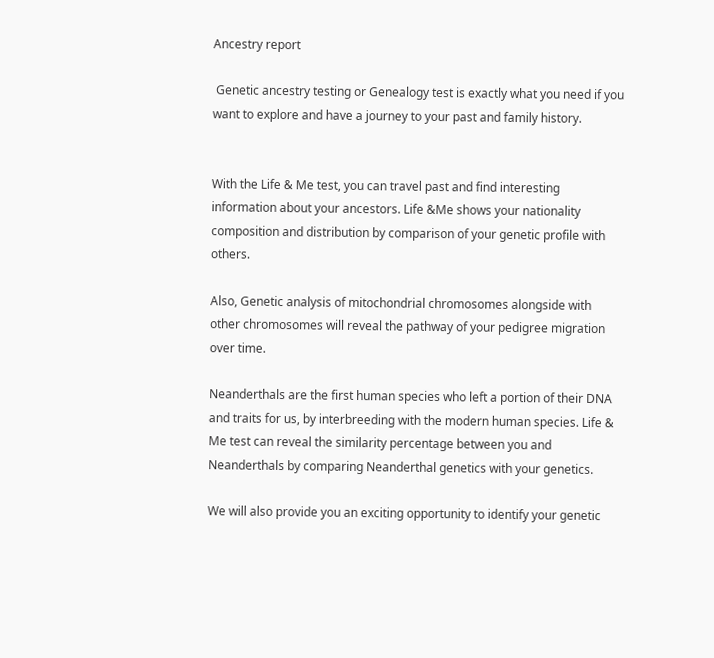Ancestry report

 Genetic ancestry testing or Genealogy test is exactly what you need if you want to explore and have a journey to your past and family history.


With the Life & Me test, you can travel past and find interesting information about your ancestors. Life &Me shows your nationality composition and distribution by comparison of your genetic profile with others.

Also, Genetic analysis of mitochondrial chromosomes alongside with other chromosomes will reveal the pathway of your pedigree migration over time.

Neanderthals are the first human species who left a portion of their DNA and traits for us, by interbreeding with the modern human species. Life & Me test can reveal the similarity percentage between you and Neanderthals by comparing Neanderthal genetics with your genetics.

We will also provide you an exciting opportunity to identify your genetic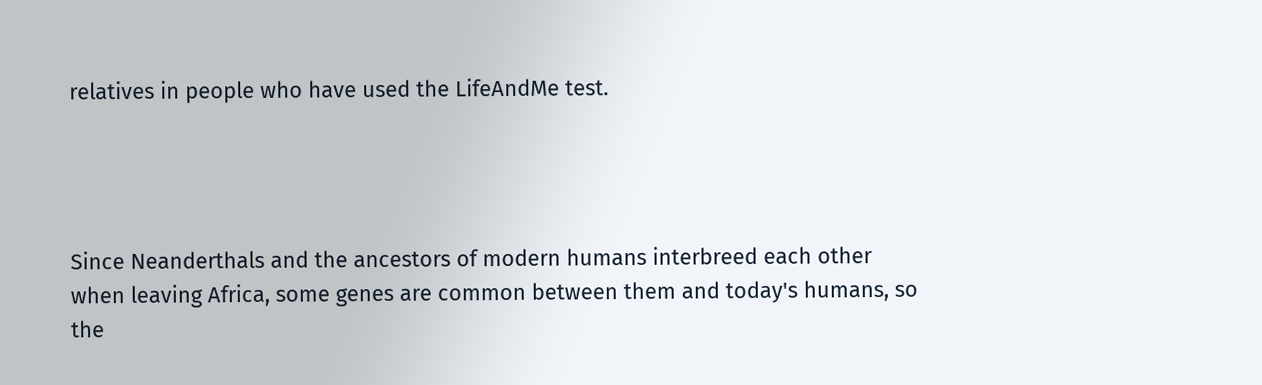relatives in people who have used the LifeAndMe test.




Since Neanderthals and the ancestors of modern humans interbreed each other when leaving Africa, some genes are common between them and today's humans, so the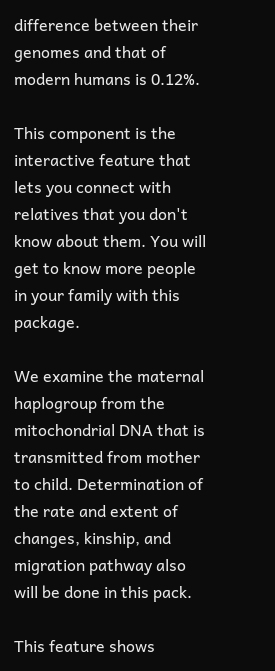difference between their genomes and that of modern humans is 0.12%.

This component is the interactive feature that lets you connect with relatives that you don't know about them. You will get to know more people in your family with this package.

We examine the maternal haplogroup from the mitochondrial DNA that is transmitted from mother to child. Determination of the rate and extent of changes, kinship, and migration pathway also will be done in this pack.

This feature shows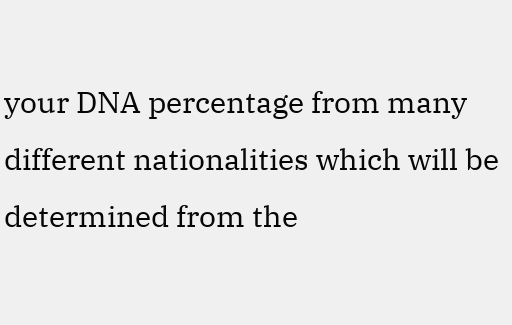your DNA percentage from many different nationalities which will be determined from the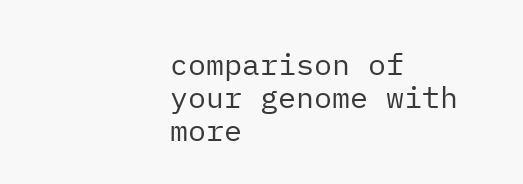comparison of your genome with more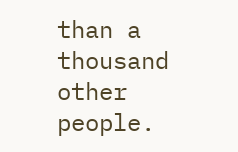than a thousand other people.